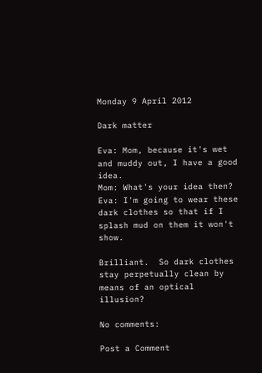Monday 9 April 2012

Dark matter

Eva: Mom, because it's wet and muddy out, I have a good idea.
Mom: What's your idea then?
Eva: I'm going to wear these dark clothes so that if I splash mud on them it won't show.

Brilliant.  So dark clothes stay perpetually clean by means of an optical illusion?

No comments:

Post a Comment